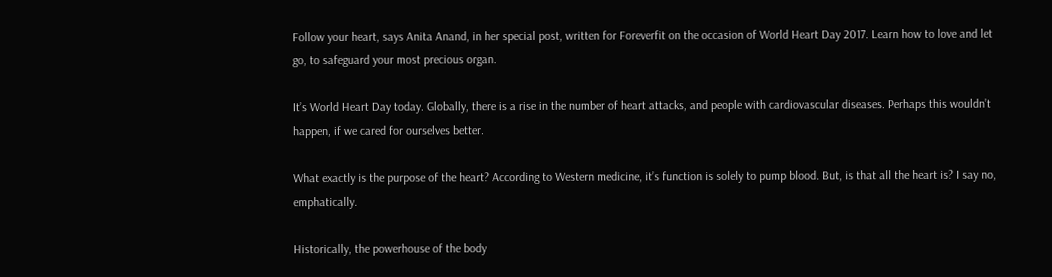Follow your heart, says Anita Anand, in her special post, written for Foreverfit on the occasion of World Heart Day 2017. Learn how to love and let go, to safeguard your most precious organ.

It’s World Heart Day today. Globally, there is a rise in the number of heart attacks, and people with cardiovascular diseases. Perhaps this wouldn’t happen, if we cared for ourselves better.

What exactly is the purpose of the heart? According to Western medicine, it’s function is solely to pump blood. But, is that all the heart is? I say no, emphatically.

Historically, the powerhouse of the body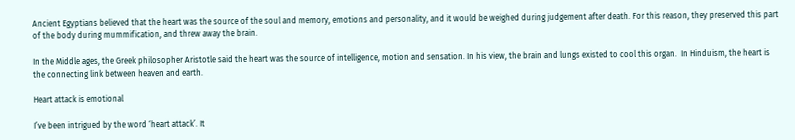Ancient Egyptians believed that the heart was the source of the soul and memory, emotions and personality, and it would be weighed during judgement after death. For this reason, they preserved this part of the body during mummification, and threw away the brain.

In the Middle ages, the Greek philosopher Aristotle said the heart was the source of intelligence, motion and sensation. In his view, the brain and lungs existed to cool this organ.  In Hinduism, the heart is the connecting link between heaven and earth.

Heart attack is emotional

I’ve been intrigued by the word ‘heart attack’. It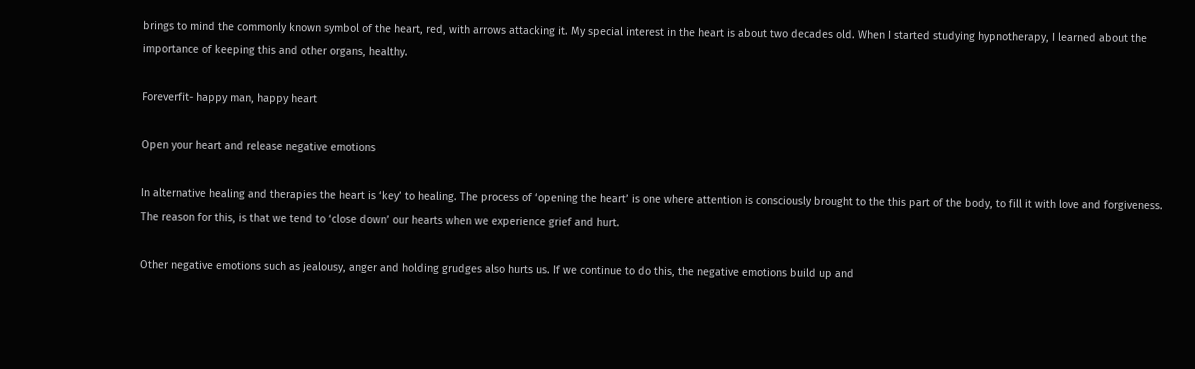brings to mind the commonly known symbol of the heart, red, with arrows attacking it. My special interest in the heart is about two decades old. When I started studying hypnotherapy, I learned about the importance of keeping this and other organs, healthy.

Foreverfit- happy man, happy heart

Open your heart and release negative emotions

In alternative healing and therapies the heart is ‘key’ to healing. The process of ‘opening the heart’ is one where attention is consciously brought to the this part of the body, to fill it with love and forgiveness. The reason for this, is that we tend to ‘close down’ our hearts when we experience grief and hurt.

Other negative emotions such as jealousy, anger and holding grudges also hurts us. If we continue to do this, the negative emotions build up and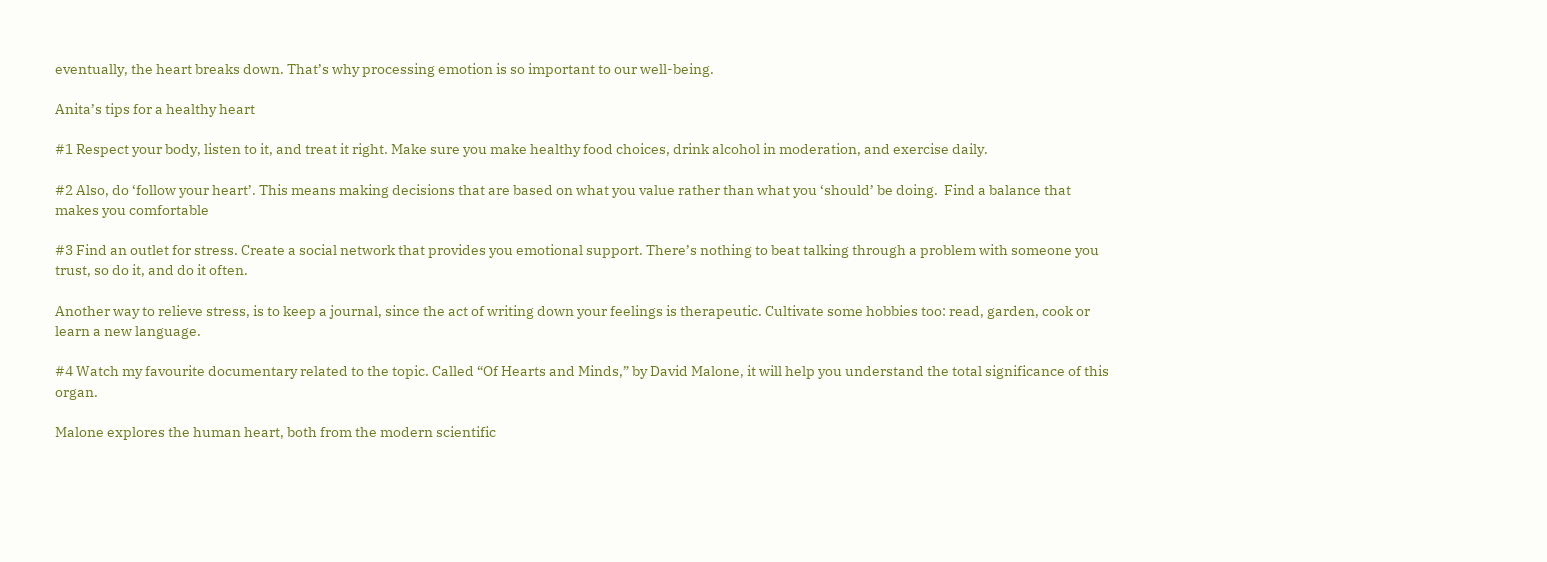eventually, the heart breaks down. That’s why processing emotion is so important to our well-being.

Anita’s tips for a healthy heart

#1 Respect your body, listen to it, and treat it right. Make sure you make healthy food choices, drink alcohol in moderation, and exercise daily.

#2 Also, do ‘follow your heart’. This means making decisions that are based on what you value rather than what you ‘should’ be doing.  Find a balance that makes you comfortable

#3 Find an outlet for stress. Create a social network that provides you emotional support. There’s nothing to beat talking through a problem with someone you trust, so do it, and do it often.

Another way to relieve stress, is to keep a journal, since the act of writing down your feelings is therapeutic. Cultivate some hobbies too: read, garden, cook or learn a new language.

#4 Watch my favourite documentary related to the topic. Called “Of Hearts and Minds,” by David Malone, it will help you understand the total significance of this organ.

Malone explores the human heart, both from the modern scientific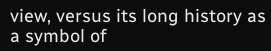view, versus its long history as a symbol of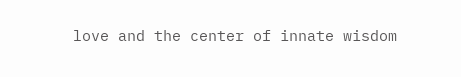love and the center of innate wisdom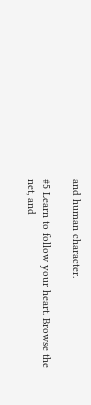and human character.

#5 Learn to follow your heart. Browse the net, and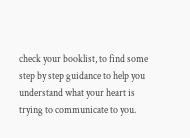check your booklist, to find some step by step guidance to help you understand what your heart is trying to communicate to you.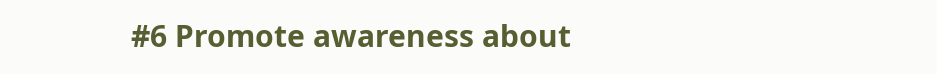#6 Promote awareness about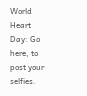World Heart Day: Go here, to post your selfies.